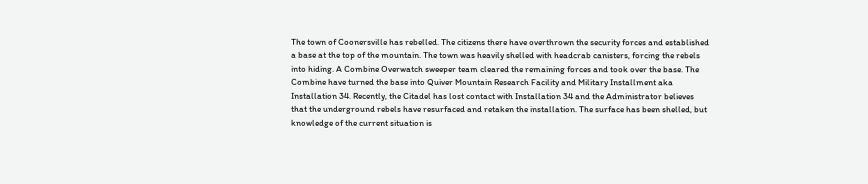The town of Coonersville has rebelled. The citizens there have overthrown the security forces and established a base at the top of the mountain. The town was heavily shelled with headcrab canisters, forcing the rebels into hiding. A Combine Overwatch sweeper team cleared the remaining forces and took over the base. The Combine have turned the base into Quiver Mountain Research Facility and Military Installment aka Installation 34. Recently, the Citadel has lost contact with Installation 34 and the Administrator believes that the underground rebels have resurfaced and retaken the installation. The surface has been shelled, but knowledge of the current situation is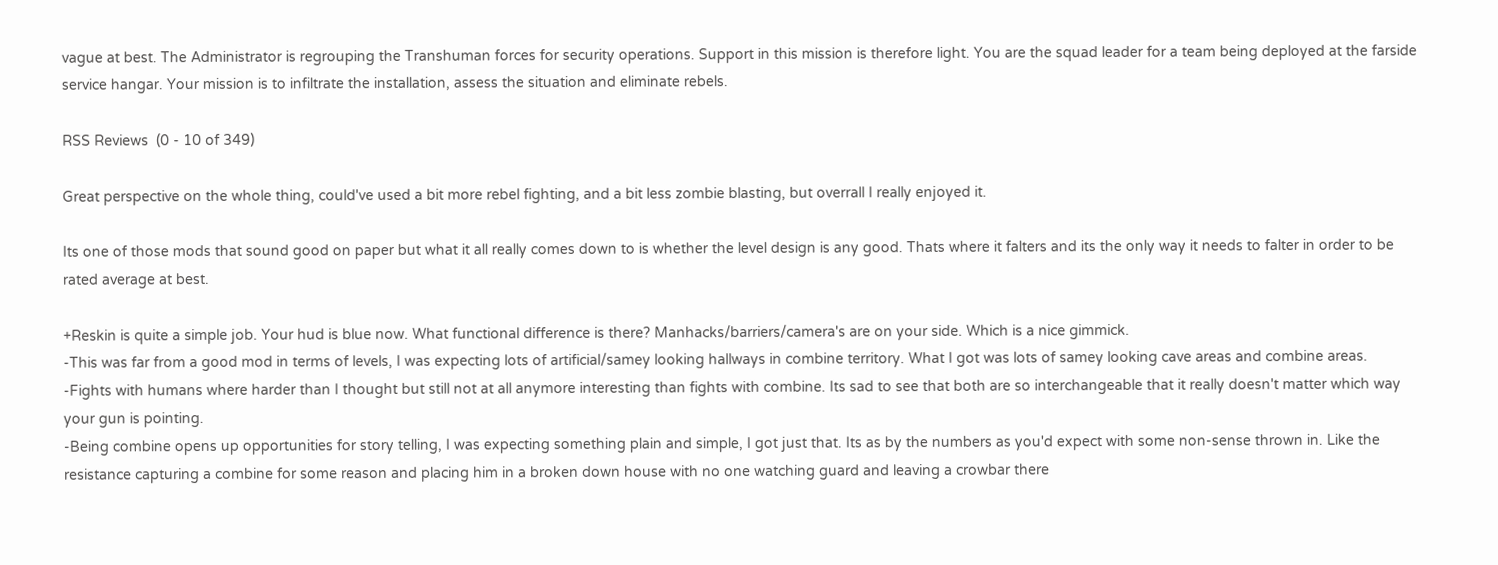vague at best. The Administrator is regrouping the Transhuman forces for security operations. Support in this mission is therefore light. You are the squad leader for a team being deployed at the farside service hangar. Your mission is to infiltrate the installation, assess the situation and eliminate rebels.

RSS Reviews  (0 - 10 of 349)

Great perspective on the whole thing, could've used a bit more rebel fighting, and a bit less zombie blasting, but overrall I really enjoyed it.

Its one of those mods that sound good on paper but what it all really comes down to is whether the level design is any good. Thats where it falters and its the only way it needs to falter in order to be rated average at best.

+Reskin is quite a simple job. Your hud is blue now. What functional difference is there? Manhacks/barriers/camera's are on your side. Which is a nice gimmick.
-This was far from a good mod in terms of levels, I was expecting lots of artificial/samey looking hallways in combine territory. What I got was lots of samey looking cave areas and combine areas.
-Fights with humans where harder than I thought but still not at all anymore interesting than fights with combine. Its sad to see that both are so interchangeable that it really doesn't matter which way your gun is pointing.
-Being combine opens up opportunities for story telling, I was expecting something plain and simple, I got just that. Its as by the numbers as you'd expect with some non-sense thrown in. Like the resistance capturing a combine for some reason and placing him in a broken down house with no one watching guard and leaving a crowbar there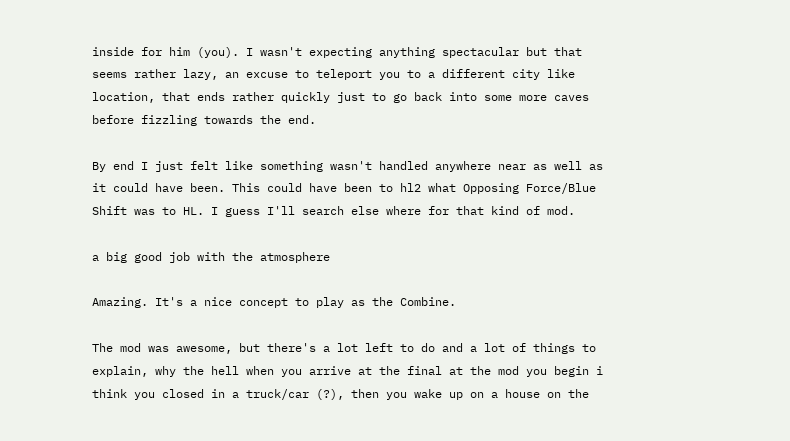inside for him (you). I wasn't expecting anything spectacular but that seems rather lazy, an excuse to teleport you to a different city like location, that ends rather quickly just to go back into some more caves before fizzling towards the end.

By end I just felt like something wasn't handled anywhere near as well as it could have been. This could have been to hl2 what Opposing Force/Blue Shift was to HL. I guess I'll search else where for that kind of mod.

a big good job with the atmosphere

Amazing. It's a nice concept to play as the Combine.

The mod was awesome, but there's a lot left to do and a lot of things to explain, why the hell when you arrive at the final at the mod you begin i think you closed in a truck/car (?), then you wake up on a house on the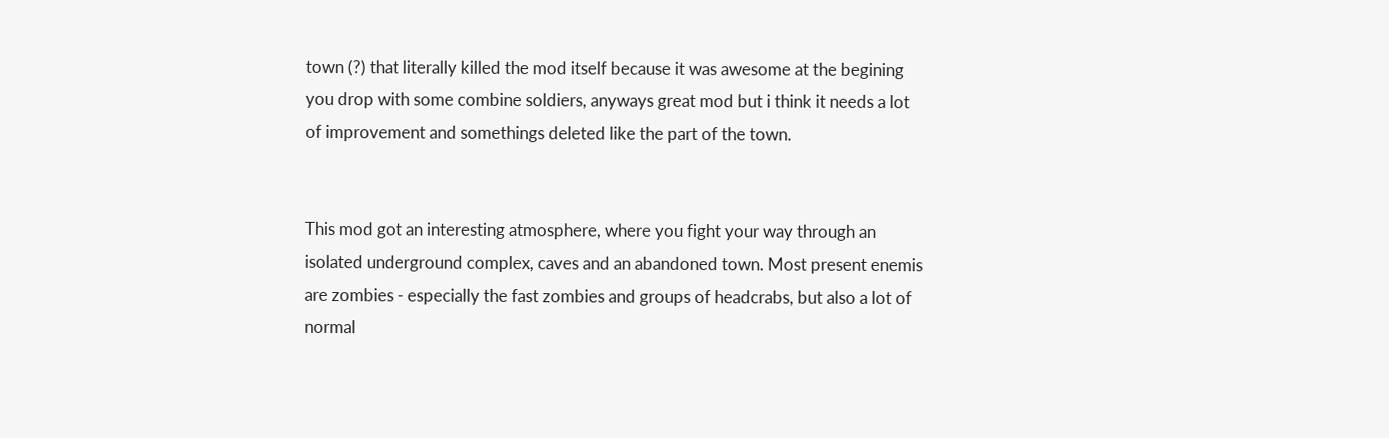town (?) that literally killed the mod itself because it was awesome at the begining you drop with some combine soldiers, anyways great mod but i think it needs a lot of improvement and somethings deleted like the part of the town.


This mod got an interesting atmosphere, where you fight your way through an isolated underground complex, caves and an abandoned town. Most present enemis are zombies - especially the fast zombies and groups of headcrabs, but also a lot of normal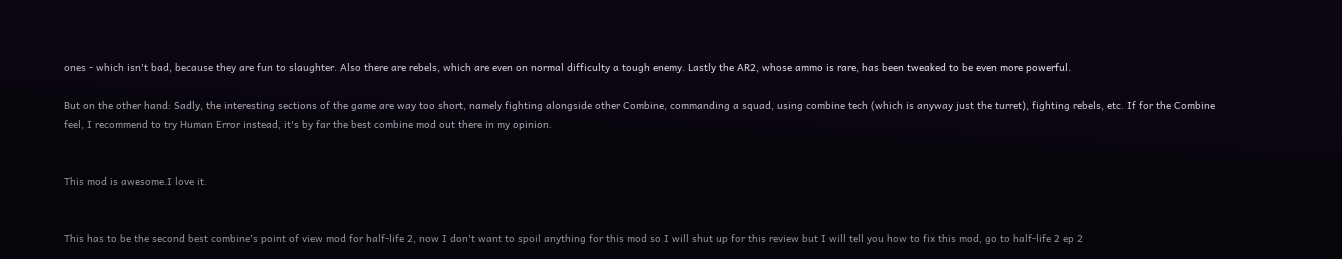ones - which isn't bad, because they are fun to slaughter. Also there are rebels, which are even on normal difficulty a tough enemy. Lastly the AR2, whose ammo is rare, has been tweaked to be even more powerful.

But on the other hand: Sadly, the interesting sections of the game are way too short, namely fighting alongside other Combine, commanding a squad, using combine tech (which is anyway just the turret), fighting rebels, etc. If for the Combine feel, I recommend to try Human Error instead, it's by far the best combine mod out there in my opinion.


This mod is awesome.I love it.


This has to be the second best combine's point of view mod for half-life 2, now I don't want to spoil anything for this mod so I will shut up for this review but I will tell you how to fix this mod, go to half-life 2 ep 2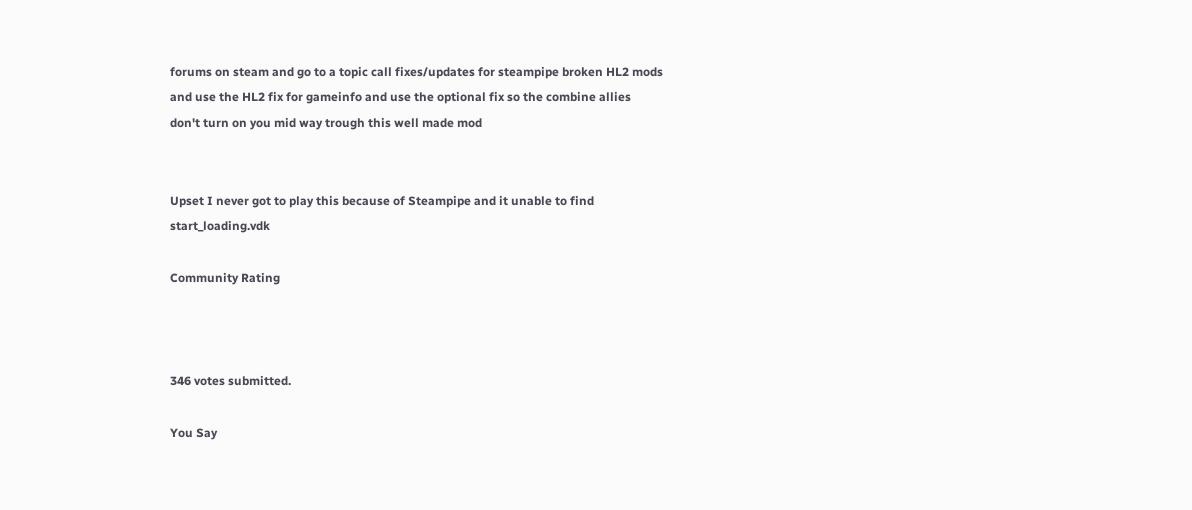forums on steam and go to a topic call fixes/updates for steampipe broken HL2 mods and use the HL2 fix for gameinfo and use the optional fix so the combine allies don't turn on you mid way trough this well made mod


Upset I never got to play this because of Steampipe and it unable to find start_loading.vdk

Community Rating



346 votes submitted.

You Say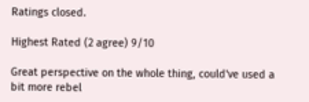Ratings closed.

Highest Rated (2 agree) 9/10

Great perspective on the whole thing, could've used a bit more rebel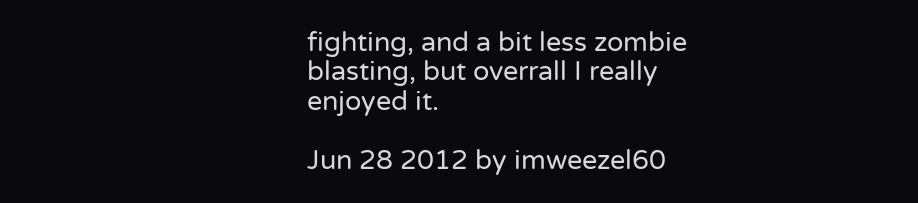fighting, and a bit less zombie blasting, but overrall I really enjoyed it.

Jun 28 2012 by imweezel60